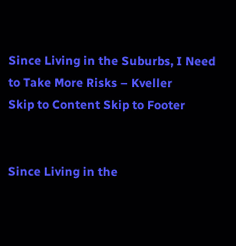Since Living in the Suburbs, I Need to Take More Risks – Kveller
Skip to Content Skip to Footer


Since Living in the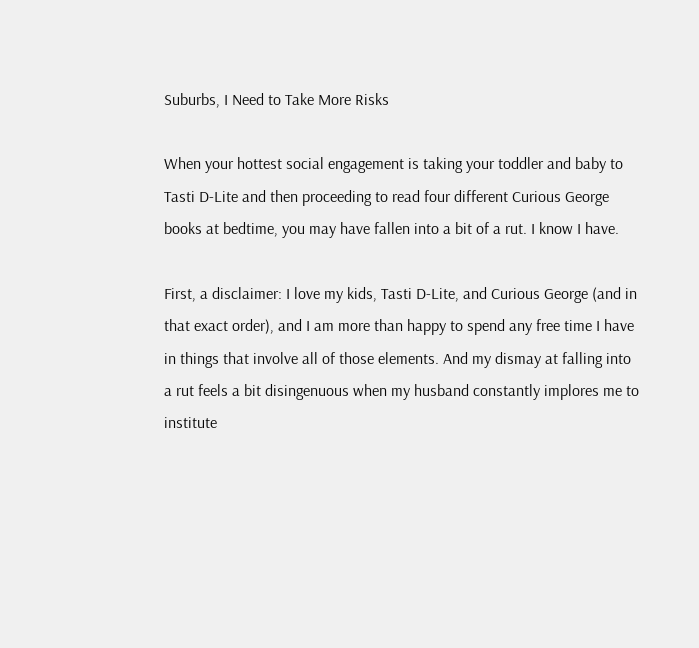Suburbs, I Need to Take More Risks

When your hottest social engagement is taking your toddler and baby to Tasti D-Lite and then proceeding to read four different Curious George books at bedtime, you may have fallen into a bit of a rut. I know I have.

First, a disclaimer: I love my kids, Tasti D-Lite, and Curious George (and in that exact order), and I am more than happy to spend any free time I have in things that involve all of those elements. And my dismay at falling into a rut feels a bit disingenuous when my husband constantly implores me to institute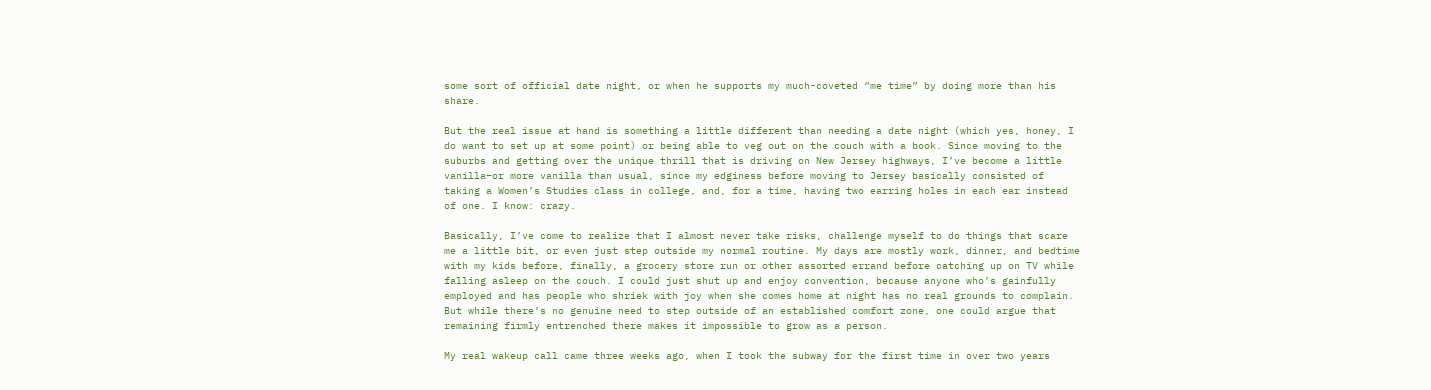some sort of official date night, or when he supports my much-coveted “me time” by doing more than his share.

But the real issue at hand is something a little different than needing a date night (which yes, honey, I do want to set up at some point) or being able to veg out on the couch with a book. Since moving to the suburbs and getting over the unique thrill that is driving on New Jersey highways, I’ve become a little vanilla–or more vanilla than usual, since my edginess before moving to Jersey basically consisted of taking a Women’s Studies class in college, and, for a time, having two earring holes in each ear instead of one. I know: crazy.

Basically, I’ve come to realize that I almost never take risks, challenge myself to do things that scare me a little bit, or even just step outside my normal routine. My days are mostly work, dinner, and bedtime with my kids before, finally, a grocery store run or other assorted errand before catching up on TV while falling asleep on the couch. I could just shut up and enjoy convention, because anyone who’s gainfully employed and has people who shriek with joy when she comes home at night has no real grounds to complain. But while there’s no genuine need to step outside of an established comfort zone, one could argue that remaining firmly entrenched there makes it impossible to grow as a person.

My real wakeup call came three weeks ago, when I took the subway for the first time in over two years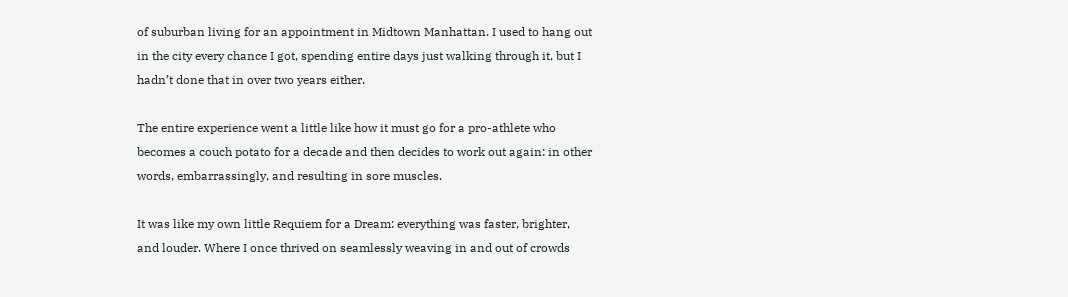of suburban living for an appointment in Midtown Manhattan. I used to hang out in the city every chance I got, spending entire days just walking through it, but I hadn’t done that in over two years either.

The entire experience went a little like how it must go for a pro-athlete who becomes a couch potato for a decade and then decides to work out again: in other words, embarrassingly, and resulting in sore muscles.

It was like my own little Requiem for a Dream: everything was faster, brighter, and louder. Where I once thrived on seamlessly weaving in and out of crowds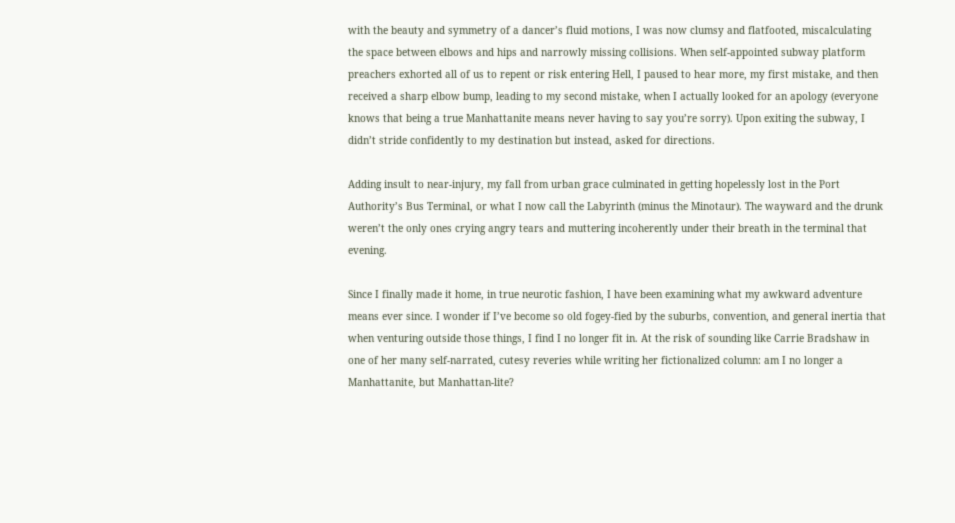with the beauty and symmetry of a dancer’s fluid motions, I was now clumsy and flatfooted, miscalculating the space between elbows and hips and narrowly missing collisions. When self-appointed subway platform preachers exhorted all of us to repent or risk entering Hell, I paused to hear more, my first mistake, and then received a sharp elbow bump, leading to my second mistake, when I actually looked for an apology (everyone knows that being a true Manhattanite means never having to say you’re sorry). Upon exiting the subway, I didn’t stride confidently to my destination but instead, asked for directions.

Adding insult to near-injury, my fall from urban grace culminated in getting hopelessly lost in the Port Authority’s Bus Terminal, or what I now call the Labyrinth (minus the Minotaur). The wayward and the drunk weren’t the only ones crying angry tears and muttering incoherently under their breath in the terminal that evening.

Since I finally made it home, in true neurotic fashion, I have been examining what my awkward adventure means ever since. I wonder if I’ve become so old fogey-fied by the suburbs, convention, and general inertia that when venturing outside those things, I find I no longer fit in. At the risk of sounding like Carrie Bradshaw in one of her many self-narrated, cutesy reveries while writing her fictionalized column: am I no longer a Manhattanite, but Manhattan-lite?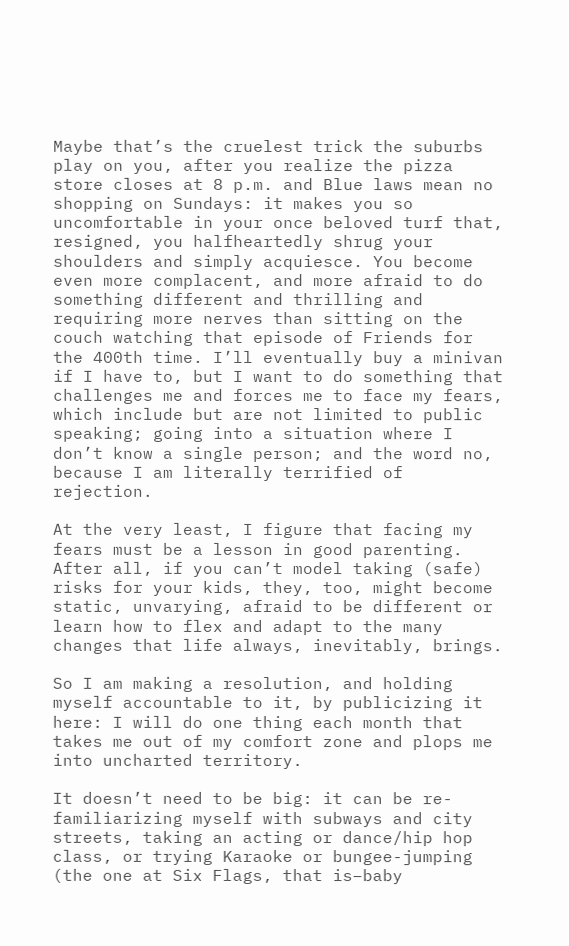Maybe that’s the cruelest trick the suburbs play on you, after you realize the pizza store closes at 8 p.m. and Blue laws mean no shopping on Sundays: it makes you so uncomfortable in your once beloved turf that, resigned, you halfheartedly shrug your shoulders and simply acquiesce. You become even more complacent, and more afraid to do something different and thrilling and requiring more nerves than sitting on the couch watching that episode of Friends for the 400th time. I’ll eventually buy a minivan if I have to, but I want to do something that challenges me and forces me to face my fears, which include but are not limited to public speaking; going into a situation where I don’t know a single person; and the word no, because I am literally terrified of rejection.

At the very least, I figure that facing my fears must be a lesson in good parenting. After all, if you can’t model taking (safe) risks for your kids, they, too, might become static, unvarying, afraid to be different or learn how to flex and adapt to the many changes that life always, inevitably, brings.

So I am making a resolution, and holding myself accountable to it, by publicizing it here: I will do one thing each month that takes me out of my comfort zone and plops me into uncharted territory.

It doesn’t need to be big: it can be re-familiarizing myself with subways and city streets, taking an acting or dance/hip hop class, or trying Karaoke or bungee-jumping (the one at Six Flags, that is–baby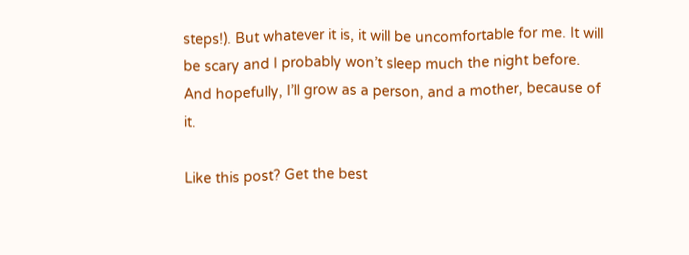steps!). But whatever it is, it will be uncomfortable for me. It will be scary and I probably won’t sleep much the night before. And hopefully, I’ll grow as a person, and a mother, because of it.

Like this post? Get the best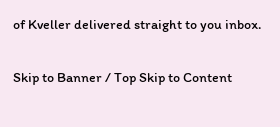of Kveller delivered straight to you inbox.

Skip to Banner / Top Skip to Content